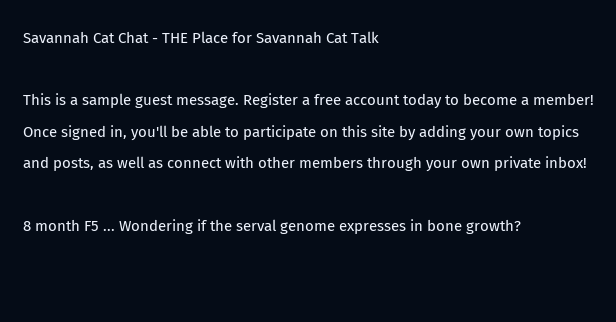Savannah Cat Chat - THE Place for Savannah Cat Talk

This is a sample guest message. Register a free account today to become a member! Once signed in, you'll be able to participate on this site by adding your own topics and posts, as well as connect with other members through your own private inbox!

8 month F5 ... Wondering if the serval genome expresses in bone growth?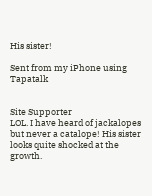His sister!

Sent from my iPhone using Tapatalk


Site Supporter
LOL. I have heard of jackalopes but never a catalope! His sister looks quite shocked at the growth.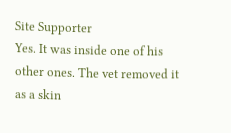Site Supporter
Yes. It was inside one of his other ones. The vet removed it as a skin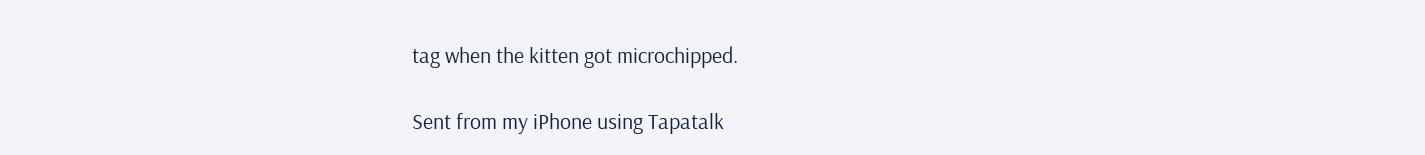tag when the kitten got microchipped.

Sent from my iPhone using Tapatalk